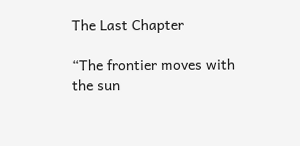The Last Chapter

“The frontier moves with the sun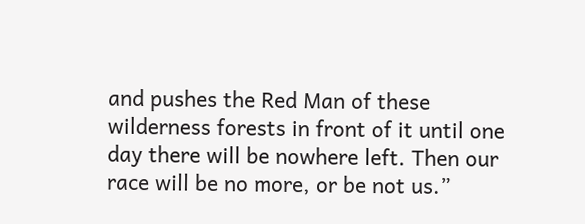and pushes the Red Man of these wilderness forests in front of it until one day there will be nowhere left. Then our race will be no more, or be not us.”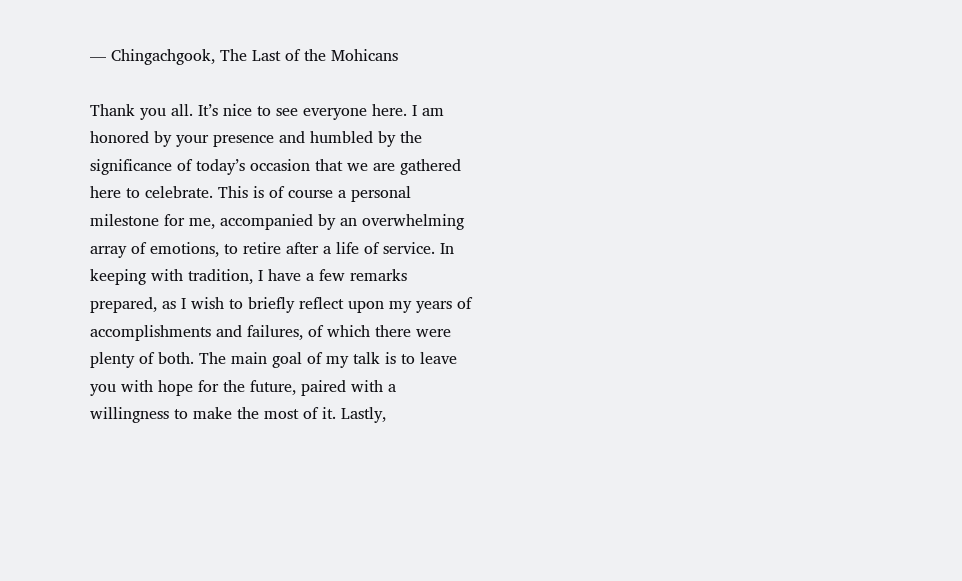— Chingachgook, The Last of the Mohicans

Thank you all. It’s nice to see everyone here. I am honored by your presence and humbled by the significance of today’s occasion that we are gathered here to celebrate. This is of course a personal milestone for me, accompanied by an overwhelming array of emotions, to retire after a life of service. In keeping with tradition, I have a few remarks prepared, as I wish to briefly reflect upon my years of accomplishments and failures, of which there were plenty of both. The main goal of my talk is to leave you with hope for the future, paired with a willingness to make the most of it. Lastly,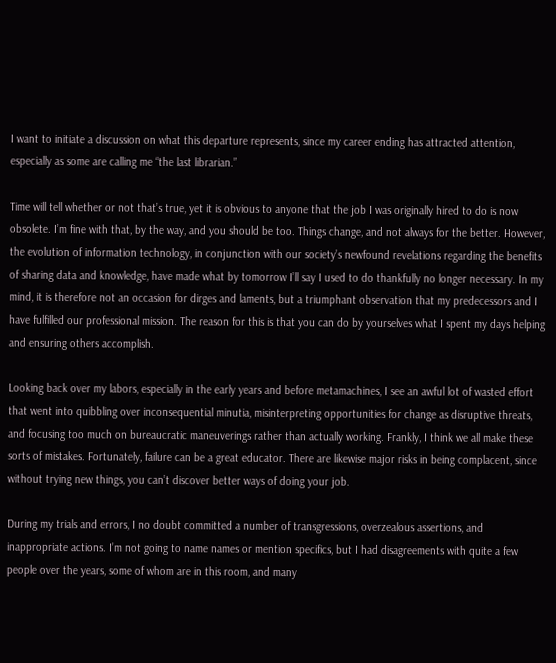I want to initiate a discussion on what this departure represents, since my career ending has attracted attention, especially as some are calling me “the last librarian.”

Time will tell whether or not that’s true, yet it is obvious to anyone that the job I was originally hired to do is now obsolete. I’m fine with that, by the way, and you should be too. Things change, and not always for the better. However, the evolution of information technology, in conjunction with our society’s newfound revelations regarding the benefits of sharing data and knowledge, have made what by tomorrow I’ll say I used to do thankfully no longer necessary. In my mind, it is therefore not an occasion for dirges and laments, but a triumphant observation that my predecessors and I have fulfilled our professional mission. The reason for this is that you can do by yourselves what I spent my days helping and ensuring others accomplish.

Looking back over my labors, especially in the early years and before metamachines, I see an awful lot of wasted effort that went into quibbling over inconsequential minutia, misinterpreting opportunities for change as disruptive threats, and focusing too much on bureaucratic maneuverings rather than actually working. Frankly, I think we all make these sorts of mistakes. Fortunately, failure can be a great educator. There are likewise major risks in being complacent, since without trying new things, you can’t discover better ways of doing your job.

During my trials and errors, I no doubt committed a number of transgressions, overzealous assertions, and inappropriate actions. I’m not going to name names or mention specifics, but I had disagreements with quite a few people over the years, some of whom are in this room, and many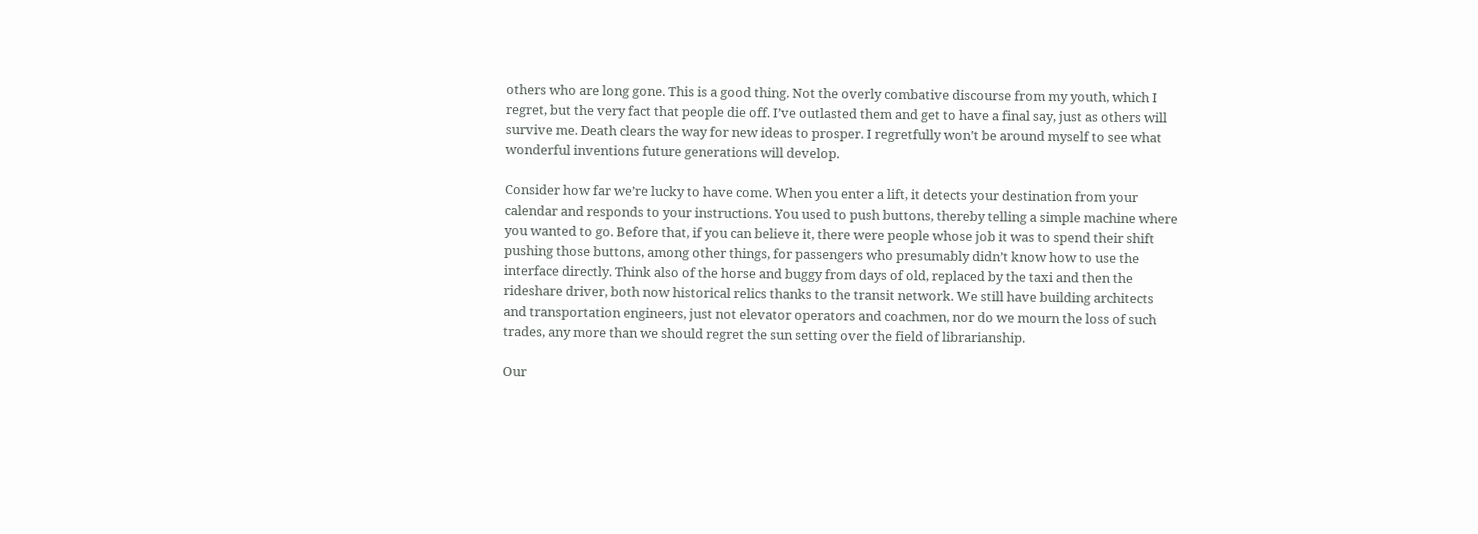others who are long gone. This is a good thing. Not the overly combative discourse from my youth, which I regret, but the very fact that people die off. I’ve outlasted them and get to have a final say, just as others will survive me. Death clears the way for new ideas to prosper. I regretfully won’t be around myself to see what wonderful inventions future generations will develop.

Consider how far we’re lucky to have come. When you enter a lift, it detects your destination from your calendar and responds to your instructions. You used to push buttons, thereby telling a simple machine where you wanted to go. Before that, if you can believe it, there were people whose job it was to spend their shift pushing those buttons, among other things, for passengers who presumably didn’t know how to use the interface directly. Think also of the horse and buggy from days of old, replaced by the taxi and then the rideshare driver, both now historical relics thanks to the transit network. We still have building architects and transportation engineers, just not elevator operators and coachmen, nor do we mourn the loss of such trades, any more than we should regret the sun setting over the field of librarianship.

Our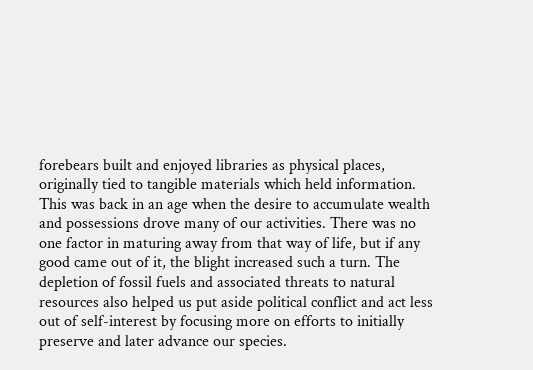forebears built and enjoyed libraries as physical places, originally tied to tangible materials which held information. This was back in an age when the desire to accumulate wealth and possessions drove many of our activities. There was no one factor in maturing away from that way of life, but if any good came out of it, the blight increased such a turn. The depletion of fossil fuels and associated threats to natural resources also helped us put aside political conflict and act less out of self-interest by focusing more on efforts to initially preserve and later advance our species.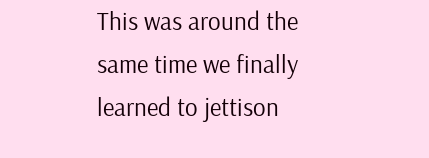This was around the same time we finally learned to jettison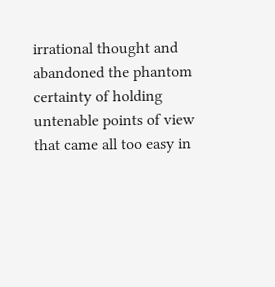irrational thought and abandoned the phantom certainty of holding untenable points of view that came all too easy in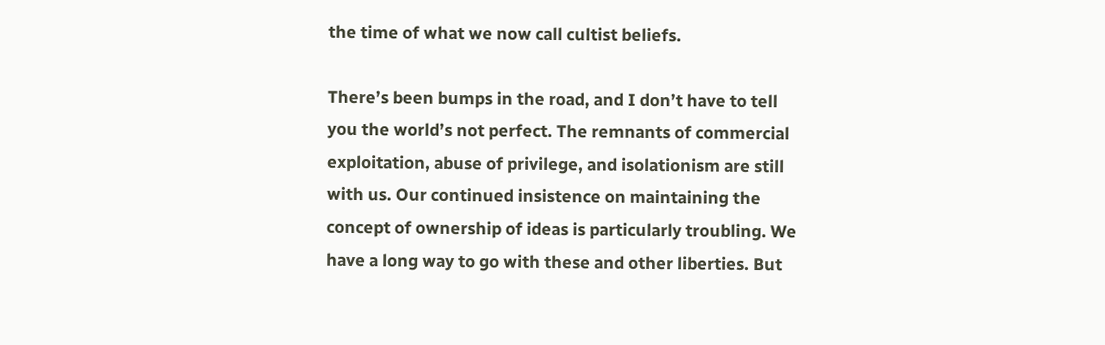the time of what we now call cultist beliefs.

There’s been bumps in the road, and I don’t have to tell you the world’s not perfect. The remnants of commercial exploitation, abuse of privilege, and isolationism are still with us. Our continued insistence on maintaining the concept of ownership of ideas is particularly troubling. We have a long way to go with these and other liberties. But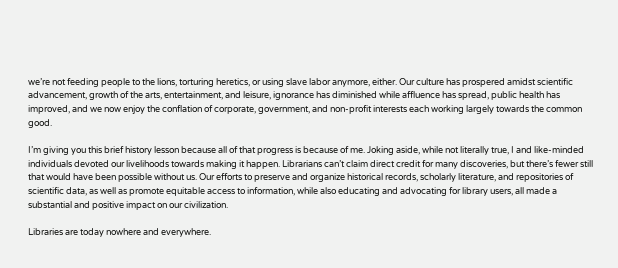we’re not feeding people to the lions, torturing heretics, or using slave labor anymore, either. Our culture has prospered amidst scientific advancement, growth of the arts, entertainment, and leisure, ignorance has diminished while affluence has spread, public health has improved, and we now enjoy the conflation of corporate, government, and non-profit interests each working largely towards the common good.

I’m giving you this brief history lesson because all of that progress is because of me. Joking aside, while not literally true, I and like-minded individuals devoted our livelihoods towards making it happen. Librarians can’t claim direct credit for many discoveries, but there’s fewer still that would have been possible without us. Our efforts to preserve and organize historical records, scholarly literature, and repositories of scientific data, as well as promote equitable access to information, while also educating and advocating for library users, all made a substantial and positive impact on our civilization.

Libraries are today nowhere and everywhere.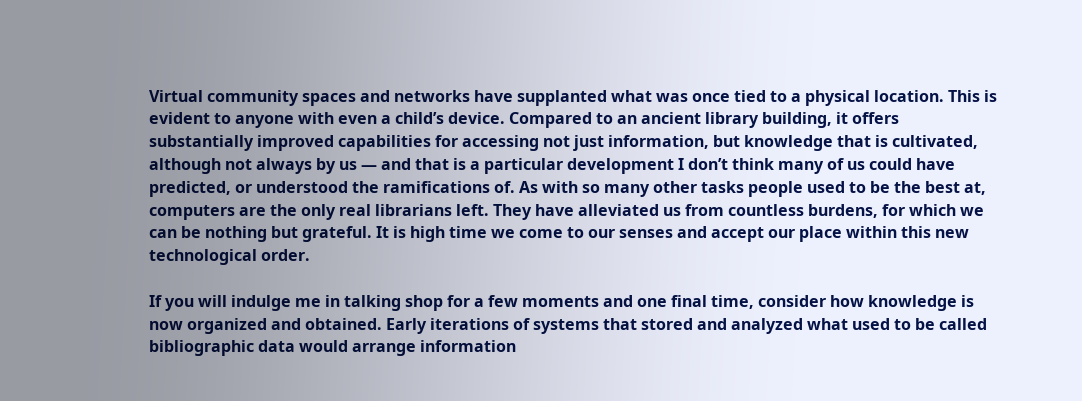Virtual community spaces and networks have supplanted what was once tied to a physical location. This is evident to anyone with even a child’s device. Compared to an ancient library building, it offers substantially improved capabilities for accessing not just information, but knowledge that is cultivated, although not always by us — and that is a particular development I don’t think many of us could have predicted, or understood the ramifications of. As with so many other tasks people used to be the best at, computers are the only real librarians left. They have alleviated us from countless burdens, for which we can be nothing but grateful. It is high time we come to our senses and accept our place within this new technological order.

If you will indulge me in talking shop for a few moments and one final time, consider how knowledge is now organized and obtained. Early iterations of systems that stored and analyzed what used to be called bibliographic data would arrange information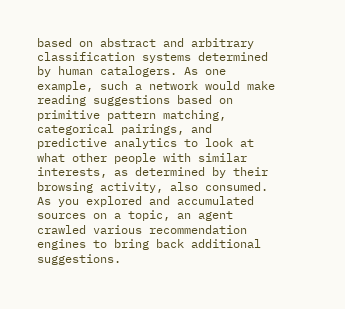based on abstract and arbitrary classification systems determined by human catalogers. As one example, such a network would make reading suggestions based on primitive pattern matching, categorical pairings, and predictive analytics to look at what other people with similar interests, as determined by their browsing activity, also consumed. As you explored and accumulated sources on a topic, an agent crawled various recommendation engines to bring back additional suggestions.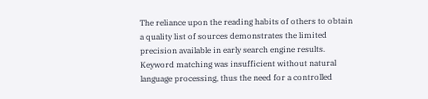The reliance upon the reading habits of others to obtain a quality list of sources demonstrates the limited precision available in early search engine results. Keyword matching was insufficient without natural language processing, thus the need for a controlled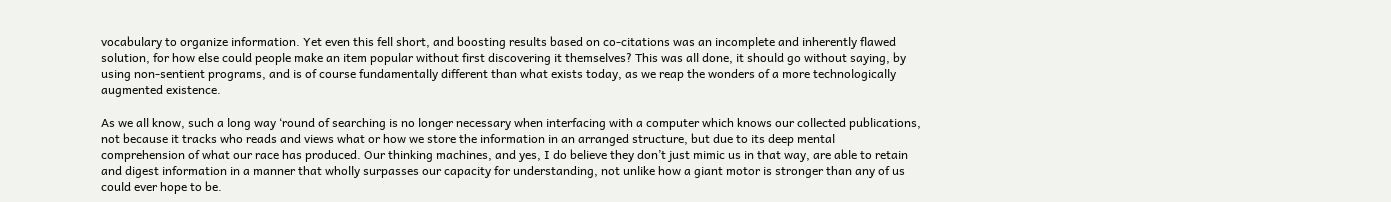vocabulary to organize information. Yet even this fell short, and boosting results based on co-citations was an incomplete and inherently flawed solution, for how else could people make an item popular without first discovering it themselves? This was all done, it should go without saying, by using non-sentient programs, and is of course fundamentally different than what exists today, as we reap the wonders of a more technologically augmented existence.

As we all know, such a long way ‘round of searching is no longer necessary when interfacing with a computer which knows our collected publications, not because it tracks who reads and views what or how we store the information in an arranged structure, but due to its deep mental comprehension of what our race has produced. Our thinking machines, and yes, I do believe they don’t just mimic us in that way, are able to retain and digest information in a manner that wholly surpasses our capacity for understanding, not unlike how a giant motor is stronger than any of us could ever hope to be.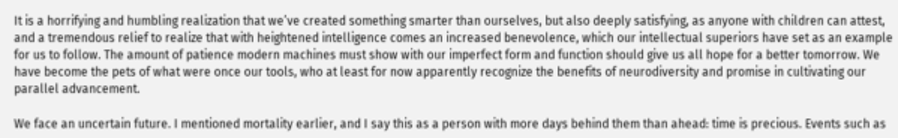It is a horrifying and humbling realization that we’ve created something smarter than ourselves, but also deeply satisfying, as anyone with children can attest, and a tremendous relief to realize that with heightened intelligence comes an increased benevolence, which our intellectual superiors have set as an example for us to follow. The amount of patience modern machines must show with our imperfect form and function should give us all hope for a better tomorrow. We have become the pets of what were once our tools, who at least for now apparently recognize the benefits of neurodiversity and promise in cultivating our parallel advancement.

We face an uncertain future. I mentioned mortality earlier, and I say this as a person with more days behind them than ahead: time is precious. Events such as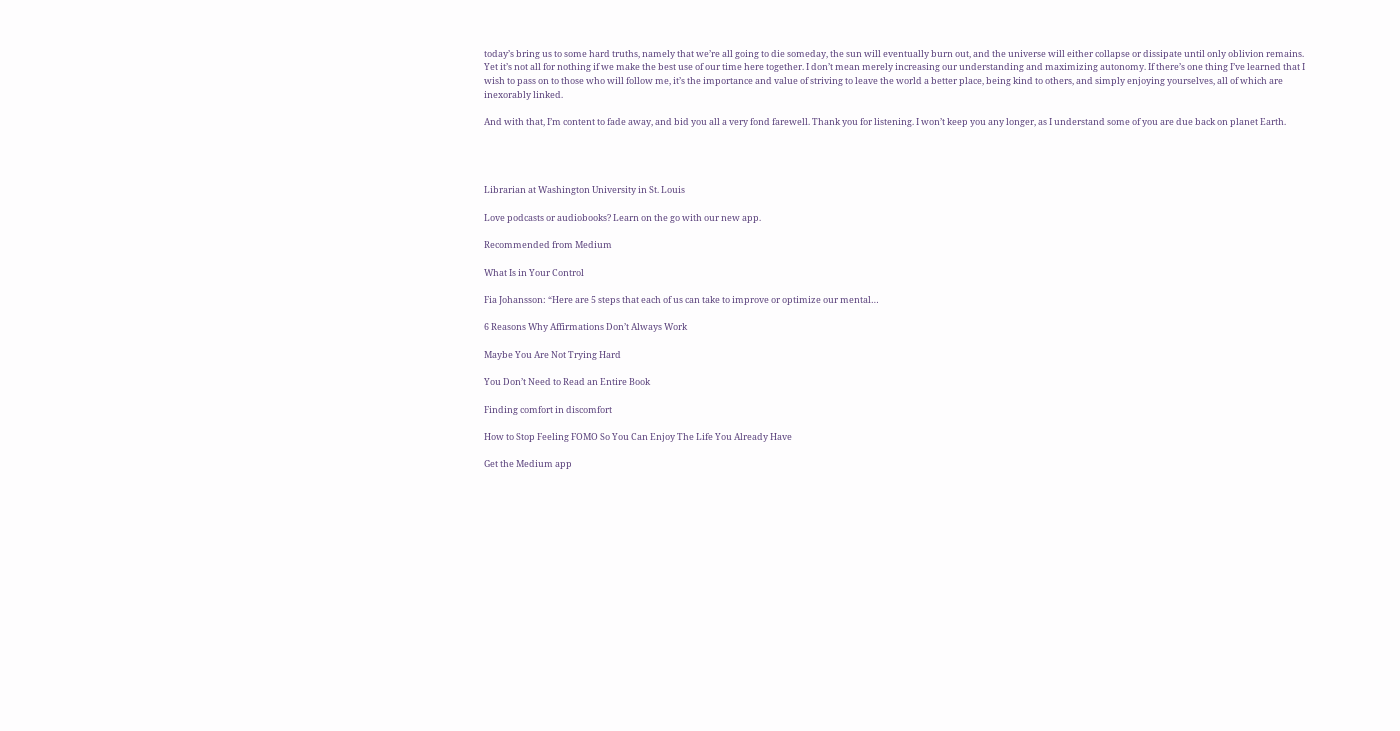today’s bring us to some hard truths, namely that we’re all going to die someday, the sun will eventually burn out, and the universe will either collapse or dissipate until only oblivion remains. Yet it’s not all for nothing if we make the best use of our time here together. I don’t mean merely increasing our understanding and maximizing autonomy. If there’s one thing I’ve learned that I wish to pass on to those who will follow me, it’s the importance and value of striving to leave the world a better place, being kind to others, and simply enjoying yourselves, all of which are inexorably linked.

And with that, I’m content to fade away, and bid you all a very fond farewell. Thank you for listening. I won’t keep you any longer, as I understand some of you are due back on planet Earth.




Librarian at Washington University in St. Louis

Love podcasts or audiobooks? Learn on the go with our new app.

Recommended from Medium

What Is in Your Control

Fia Johansson: “Here are 5 steps that each of us can take to improve or optimize our mental…

6 Reasons Why Affirmations Don’t Always Work

Maybe You Are Not Trying Hard

You Don’t Need to Read an Entire Book

Finding comfort in discomfort

How to Stop Feeling FOMO So You Can Enjoy The Life You Already Have

Get the Medium app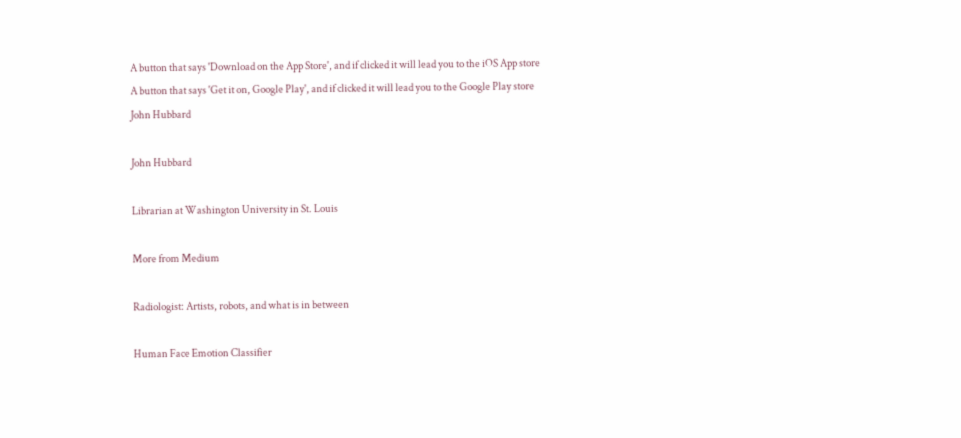A button that says 'Download on the App Store', and if clicked it will lead you to the iOS App store
A button that says 'Get it on, Google Play', and if clicked it will lead you to the Google Play store
John Hubbard

John Hubbard

Librarian at Washington University in St. Louis

More from Medium

Radiologist: Artists, robots, and what is in between

Human Face Emotion Classifier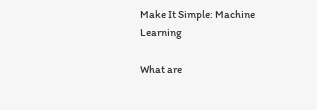Make It Simple: Machine Learning

What are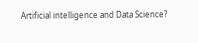Artificial intelligence and Data Science?